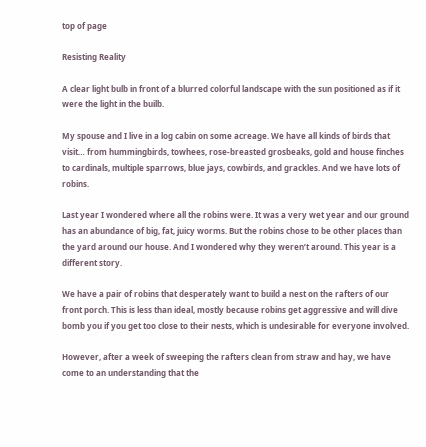top of page

Resisting Reality

A clear light bulb in front of a blurred colorful landscape with the sun positioned as if it were the light in the builb.

My spouse and I live in a log cabin on some acreage. We have all kinds of birds that visit… from hummingbirds, towhees, rose-breasted grosbeaks, gold and house finches to cardinals, multiple sparrows, blue jays, cowbirds, and grackles. And we have lots of robins.

Last year I wondered where all the robins were. It was a very wet year and our ground has an abundance of big, fat, juicy worms. But the robins chose to be other places than the yard around our house. And I wondered why they weren’t around. This year is a different story.

We have a pair of robins that desperately want to build a nest on the rafters of our front porch. This is less than ideal, mostly because robins get aggressive and will dive bomb you if you get too close to their nests, which is undesirable for everyone involved.

However, after a week of sweeping the rafters clean from straw and hay, we have come to an understanding that the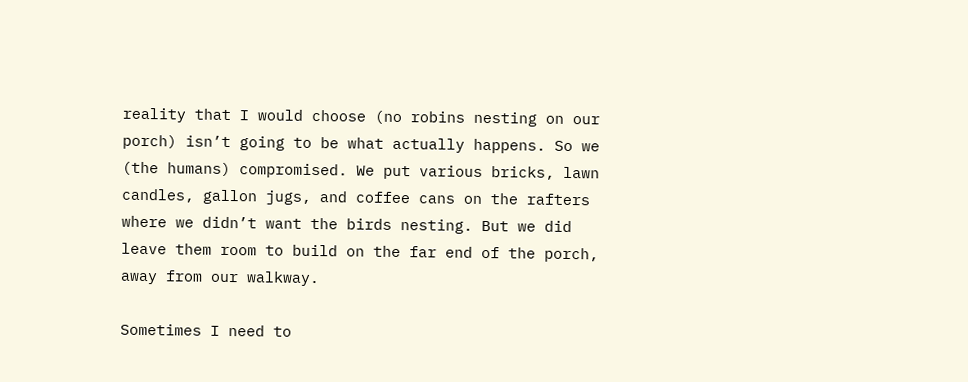reality that I would choose (no robins nesting on our porch) isn’t going to be what actually happens. So we (the humans) compromised. We put various bricks, lawn candles, gallon jugs, and coffee cans on the rafters where we didn’t want the birds nesting. But we did leave them room to build on the far end of the porch, away from our walkway.

Sometimes I need to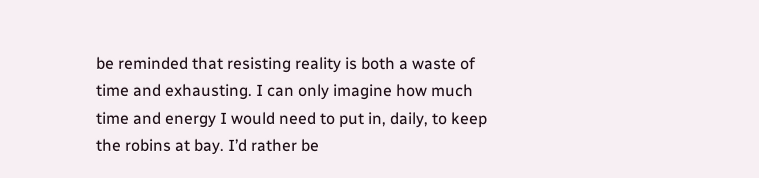be reminded that resisting reality is both a waste of time and exhausting. I can only imagine how much time and energy I would need to put in, daily, to keep the robins at bay. I’d rather be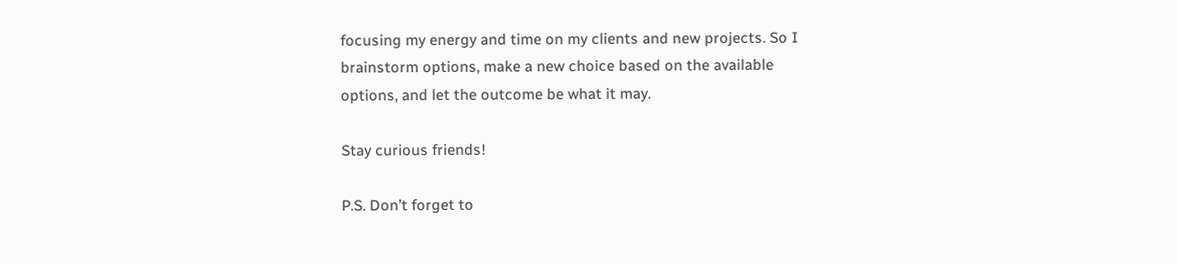focusing my energy and time on my clients and new projects. So I brainstorm options, make a new choice based on the available options, and let the outcome be what it may.

Stay curious friends!

P.S. Don’t forget to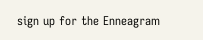sign up for the Enneagram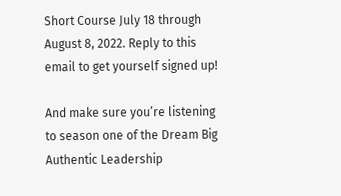Short Course July 18 through August 8, 2022. Reply to this email to get yourself signed up!

And make sure you’re listening to season one of the Dream Big Authentic Leadership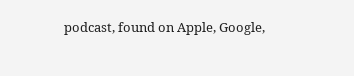podcast, found on Apple, Google,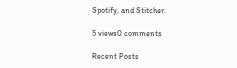Spotify, and Stitcher.

5 views0 comments

Recent Posts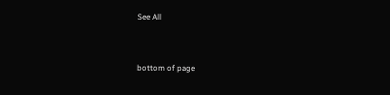See All


bottom of page